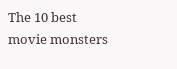The 10 best movie monsters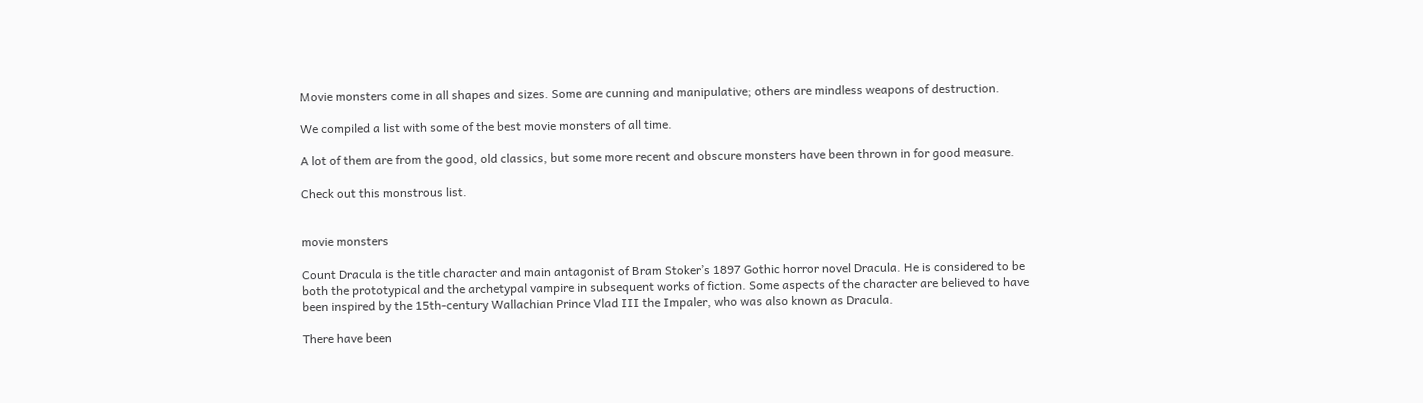Movie monsters come in all shapes and sizes. Some are cunning and manipulative; others are mindless weapons of destruction.

We compiled a list with some of the best movie monsters of all time.

A lot of them are from the good, old classics, but some more recent and obscure monsters have been thrown in for good measure.

Check out this monstrous list.


movie monsters

Count Dracula is the title character and main antagonist of Bram Stoker’s 1897 Gothic horror novel Dracula. He is considered to be both the prototypical and the archetypal vampire in subsequent works of fiction. Some aspects of the character are believed to have been inspired by the 15th-century Wallachian Prince Vlad III the Impaler, who was also known as Dracula.

There have been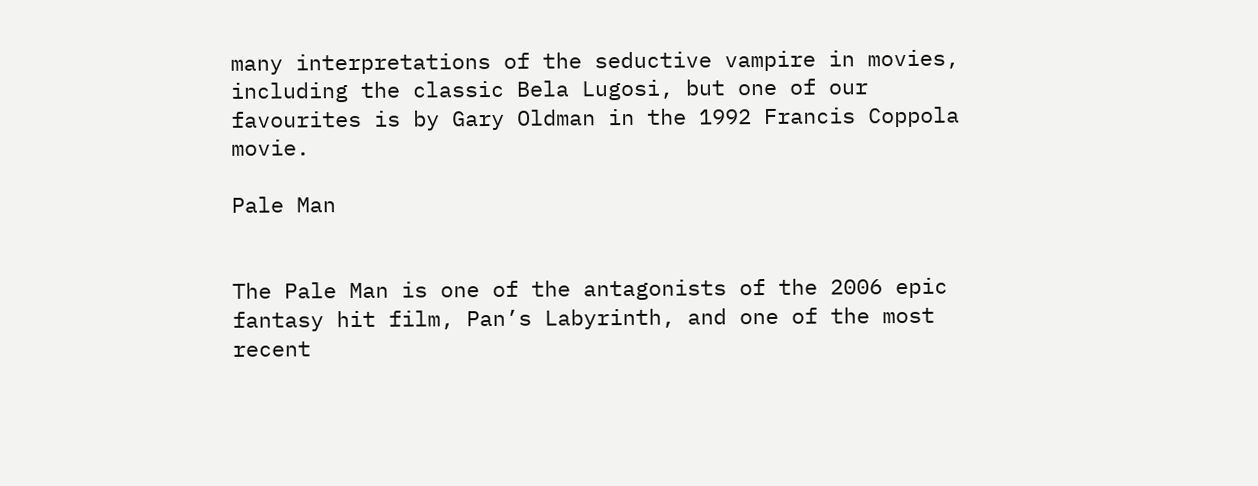many interpretations of the seductive vampire in movies, including the classic Bela Lugosi, but one of our favourites is by Gary Oldman in the 1992 Francis Coppola movie.

Pale Man


The Pale Man is one of the antagonists of the 2006 epic fantasy hit film, Pan’s Labyrinth, and one of the most recent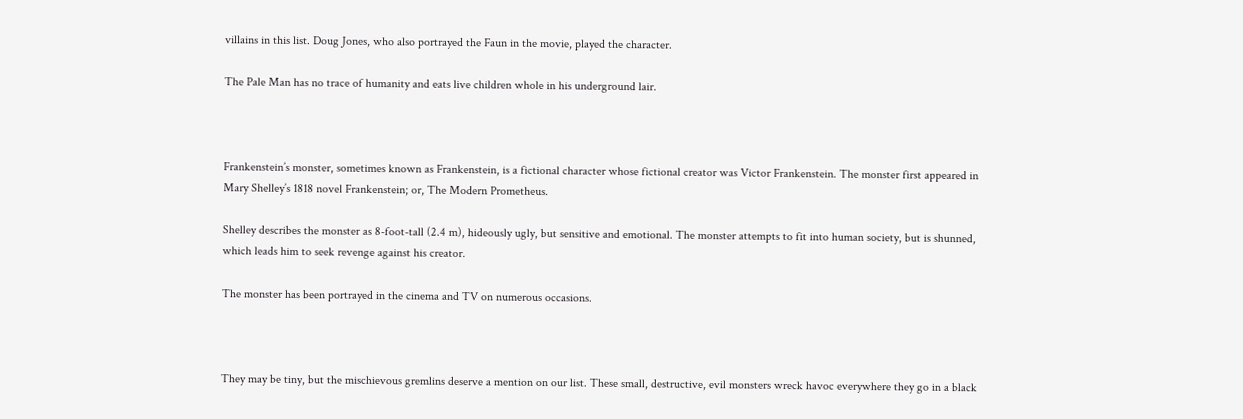villains in this list. Doug Jones, who also portrayed the Faun in the movie, played the character.

The Pale Man has no trace of humanity and eats live children whole in his underground lair.



Frankenstein’s monster, sometimes known as Frankenstein, is a fictional character whose fictional creator was Victor Frankenstein. The monster first appeared in Mary Shelley’s 1818 novel Frankenstein; or, The Modern Prometheus.

Shelley describes the monster as 8-foot-tall (2.4 m), hideously ugly, but sensitive and emotional. The monster attempts to fit into human society, but is shunned, which leads him to seek revenge against his creator.

The monster has been portrayed in the cinema and TV on numerous occasions.



They may be tiny, but the mischievous gremlins deserve a mention on our list. These small, destructive, evil monsters wreck havoc everywhere they go in a black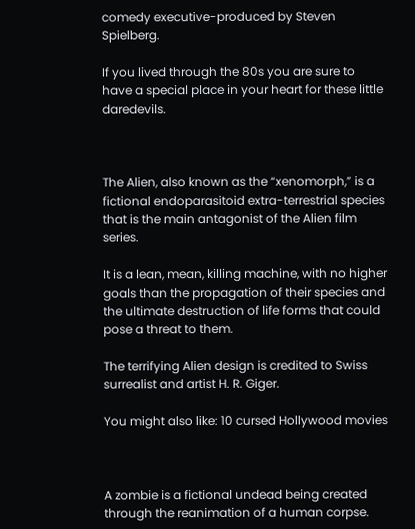comedy executive-produced by Steven Spielberg.

If you lived through the 80s you are sure to have a special place in your heart for these little daredevils.



The Alien, also known as the “xenomorph,” is a fictional endoparasitoid extra-terrestrial species that is the main antagonist of the Alien film series.

It is a lean, mean, killing machine, with no higher goals than the propagation of their species and the ultimate destruction of life forms that could pose a threat to them.

The terrifying Alien design is credited to Swiss surrealist and artist H. R. Giger.

You might also like: 10 cursed Hollywood movies



A zombie is a fictional undead being created through the reanimation of a human corpse.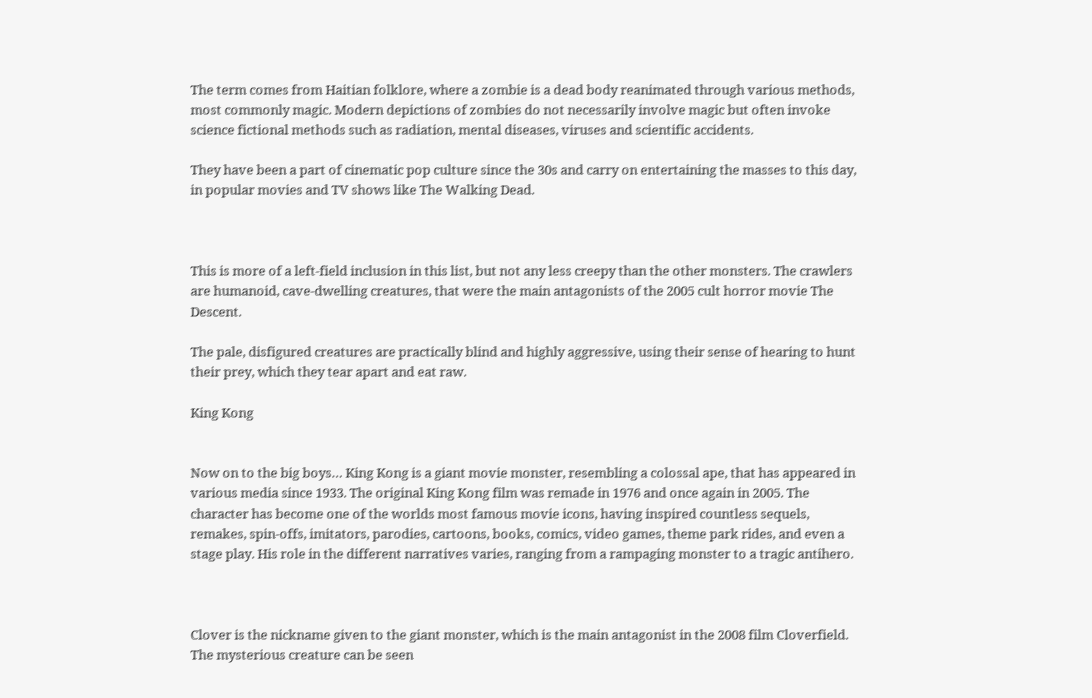The term comes from Haitian folklore, where a zombie is a dead body reanimated through various methods, most commonly magic. Modern depictions of zombies do not necessarily involve magic but often invoke science fictional methods such as radiation, mental diseases, viruses and scientific accidents.

They have been a part of cinematic pop culture since the 30s and carry on entertaining the masses to this day, in popular movies and TV shows like The Walking Dead.



This is more of a left-field inclusion in this list, but not any less creepy than the other monsters. The crawlers are humanoid, cave-dwelling creatures, that were the main antagonists of the 2005 cult horror movie The Descent.

The pale, disfigured creatures are practically blind and highly aggressive, using their sense of hearing to hunt their prey, which they tear apart and eat raw.

King Kong


Now on to the big boys… King Kong is a giant movie monster, resembling a colossal ape, that has appeared in various media since 1933. The original King Kong film was remade in 1976 and once again in 2005. The character has become one of the worlds most famous movie icons, having inspired countless sequels, remakes, spin-offs, imitators, parodies, cartoons, books, comics, video games, theme park rides, and even a stage play. His role in the different narratives varies, ranging from a rampaging monster to a tragic antihero.



Clover is the nickname given to the giant monster, which is the main antagonist in the 2008 film Cloverfield. The mysterious creature can be seen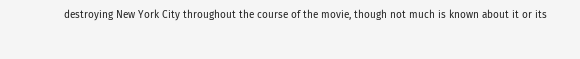destroying New York City throughout the course of the movie, though not much is known about it or its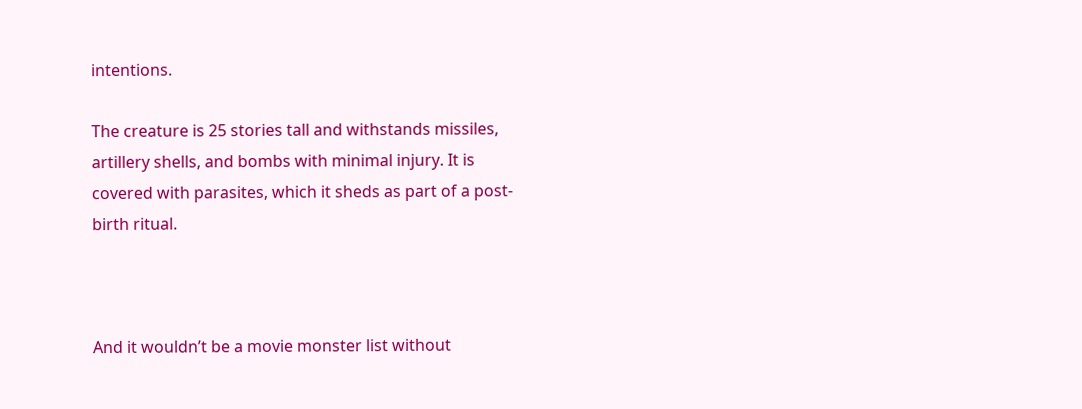intentions.

The creature is 25 stories tall and withstands missiles, artillery shells, and bombs with minimal injury. It is covered with parasites, which it sheds as part of a post-birth ritual.



And it wouldn’t be a movie monster list without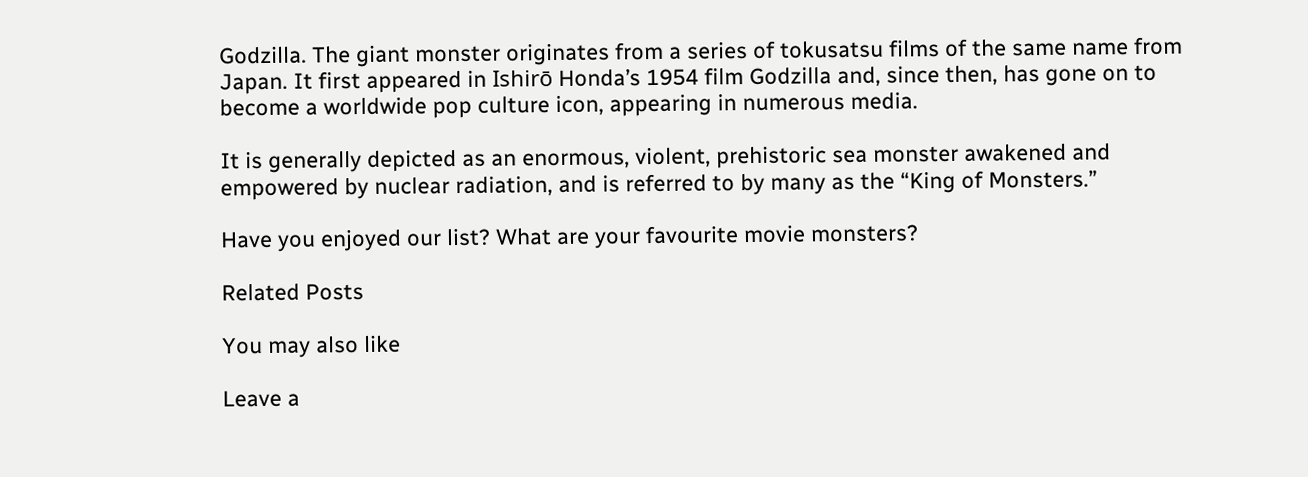Godzilla. The giant monster originates from a series of tokusatsu films of the same name from Japan. It first appeared in Ishirō Honda’s 1954 film Godzilla and, since then, has gone on to become a worldwide pop culture icon, appearing in numerous media.

It is generally depicted as an enormous, violent, prehistoric sea monster awakened and empowered by nuclear radiation, and is referred to by many as the “King of Monsters.”

Have you enjoyed our list? What are your favourite movie monsters?

Related Posts

You may also like

Leave a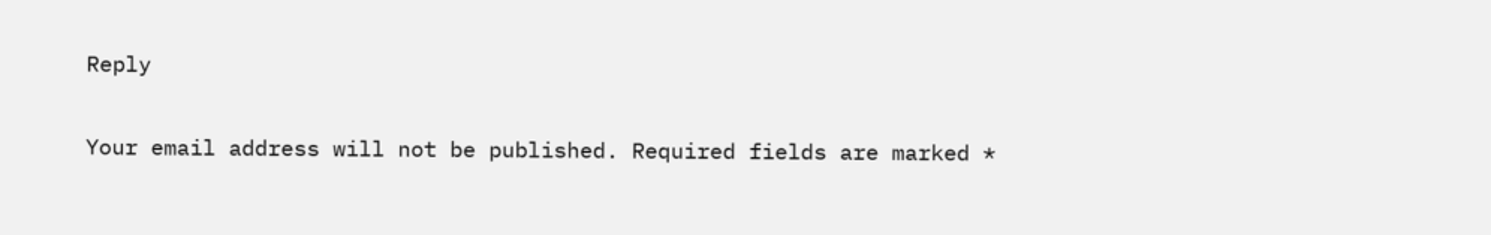Reply

Your email address will not be published. Required fields are marked *